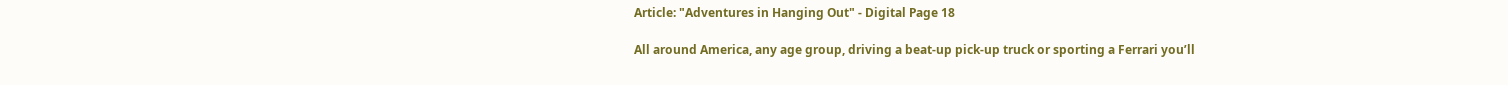Article: "Adventures in Hanging Out" - Digital Page 18

All around America, any age group, driving a beat-up pick-up truck or sporting a Ferrari you’ll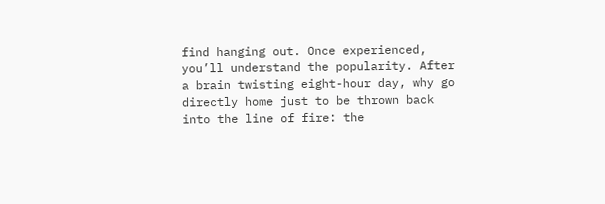find hanging out. Once experienced, you’ll understand the popularity. After a brain twisting eight-hour day, why go directly home just to be thrown back into the line of fire: the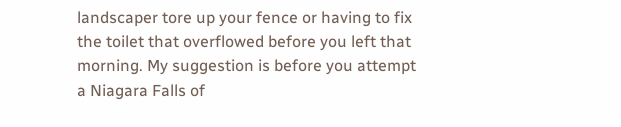landscaper tore up your fence or having to fix the toilet that overflowed before you left that morning. My suggestion is before you attempt a Niagara Falls of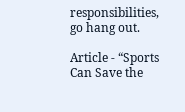responsibilities, go hang out.

Article - “Sports Can Save the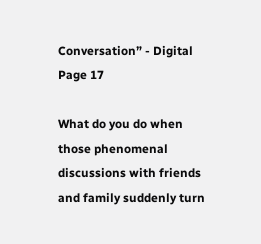Conversation” - Digital Page 17

What do you do when those phenomenal discussions with friends and family suddenly turn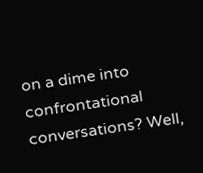on a dime into confrontational conversations? Well,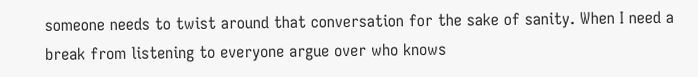someone needs to twist around that conversation for the sake of sanity. When I need a break from listening to everyone argue over who knows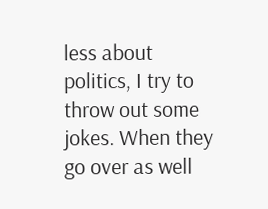less about politics, I try to throw out some jokes. When they go over as well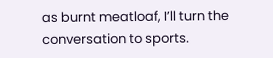as burnt meatloaf, I’ll turn the conversation to sports.